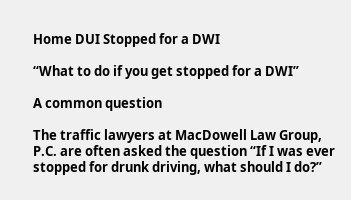Home DUI Stopped for a DWI

“What to do if you get stopped for a DWI”

A common question

The traffic lawyers at MacDowell Law Group, P.C. are often asked the question “If I was ever stopped for drunk driving, what should I do?”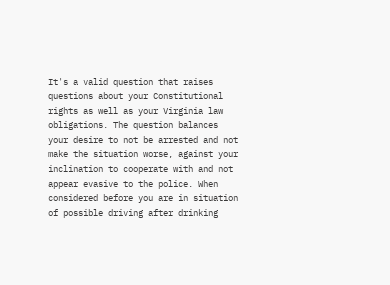It's a valid question that raises questions about your Constitutional rights as well as your Virginia law obligations. The question balances your desire to not be arrested and not make the situation worse, against your inclination to cooperate with and not appear evasive to the police. When considered before you are in situation of possible driving after drinking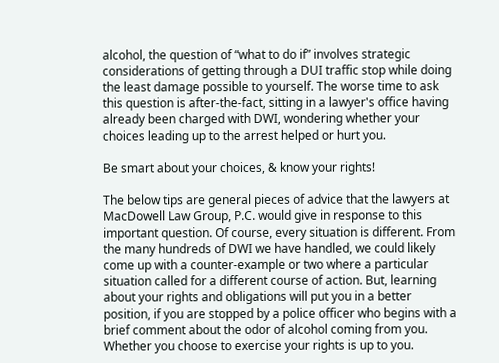alcohol, the question of “what to do if” involves strategic considerations of getting through a DUI traffic stop while doing the least damage possible to yourself. The worse time to ask this question is after-the-fact, sitting in a lawyer's office having already been charged with DWI, wondering whether your choices leading up to the arrest helped or hurt you.

Be smart about your choices, & know your rights!

The below tips are general pieces of advice that the lawyers at MacDowell Law Group, P.C. would give in response to this important question. Of course, every situation is different. From the many hundreds of DWI we have handled, we could likely come up with a counter-example or two where a particular situation called for a different course of action. But, learning about your rights and obligations will put you in a better position, if you are stopped by a police officer who begins with a brief comment about the odor of alcohol coming from you. Whether you choose to exercise your rights is up to you.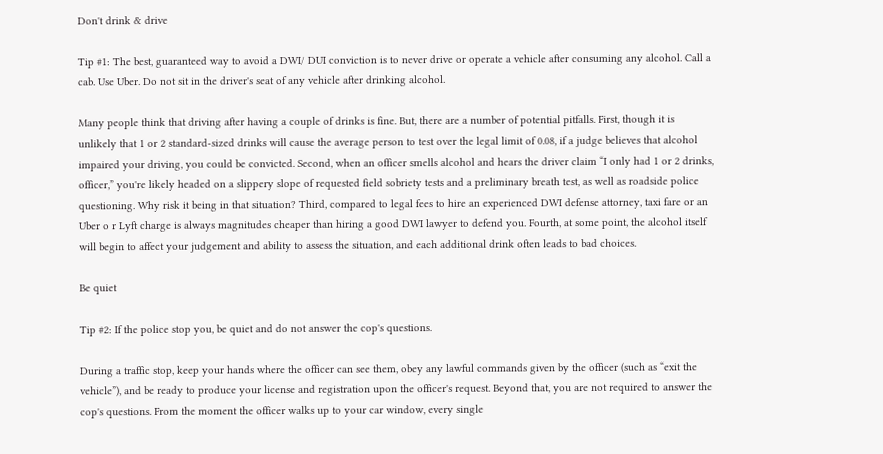Don't drink & drive

Tip #1: The best, guaranteed way to avoid a DWI/ DUI conviction is to never drive or operate a vehicle after consuming any alcohol. Call a cab. Use Uber. Do not sit in the driver's seat of any vehicle after drinking alcohol.

Many people think that driving after having a couple of drinks is fine. But, there are a number of potential pitfalls. First, though it is unlikely that 1 or 2 standard-sized drinks will cause the average person to test over the legal limit of 0.08, if a judge believes that alcohol impaired your driving, you could be convicted. Second, when an officer smells alcohol and hears the driver claim “I only had 1 or 2 drinks, officer,” you're likely headed on a slippery slope of requested field sobriety tests and a preliminary breath test, as well as roadside police questioning. Why risk it being in that situation? Third, compared to legal fees to hire an experienced DWI defense attorney, taxi fare or an Uber o r Lyft charge is always magnitudes cheaper than hiring a good DWI lawyer to defend you. Fourth, at some point, the alcohol itself will begin to affect your judgement and ability to assess the situation, and each additional drink often leads to bad choices.

Be quiet

Tip #2: If the police stop you, be quiet and do not answer the cop's questions.

During a traffic stop, keep your hands where the officer can see them, obey any lawful commands given by the officer (such as “exit the vehicle”), and be ready to produce your license and registration upon the officer's request. Beyond that, you are not required to answer the cop's questions. From the moment the officer walks up to your car window, every single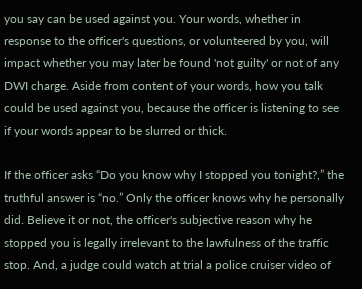you say can be used against you. Your words, whether in response to the officer's questions, or volunteered by you, will impact whether you may later be found 'not guilty' or not of any DWI charge. Aside from content of your words, how you talk could be used against you, because the officer is listening to see if your words appear to be slurred or thick.

If the officer asks “Do you know why I stopped you tonight?,” the truthful answer is “no.” Only the officer knows why he personally did. Believe it or not, the officer's subjective reason why he stopped you is legally irrelevant to the lawfulness of the traffic stop. And, a judge could watch at trial a police cruiser video of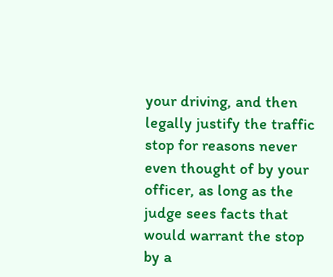your driving, and then legally justify the traffic stop for reasons never even thought of by your officer, as long as the judge sees facts that would warrant the stop by a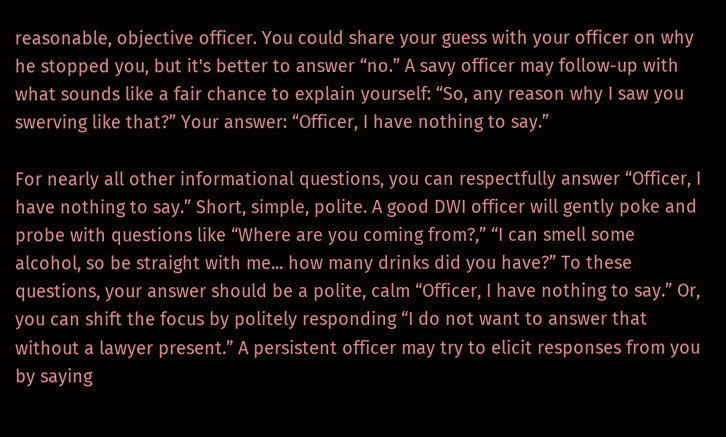reasonable, objective officer. You could share your guess with your officer on why he stopped you, but it's better to answer “no.” A savy officer may follow-up with what sounds like a fair chance to explain yourself: “So, any reason why I saw you swerving like that?” Your answer: “Officer, I have nothing to say.”

For nearly all other informational questions, you can respectfully answer “Officer, I have nothing to say.” Short, simple, polite. A good DWI officer will gently poke and probe with questions like “Where are you coming from?,” “I can smell some alcohol, so be straight with me... how many drinks did you have?” To these questions, your answer should be a polite, calm “Officer, I have nothing to say.” Or, you can shift the focus by politely responding “I do not want to answer that without a lawyer present.” A persistent officer may try to elicit responses from you by saying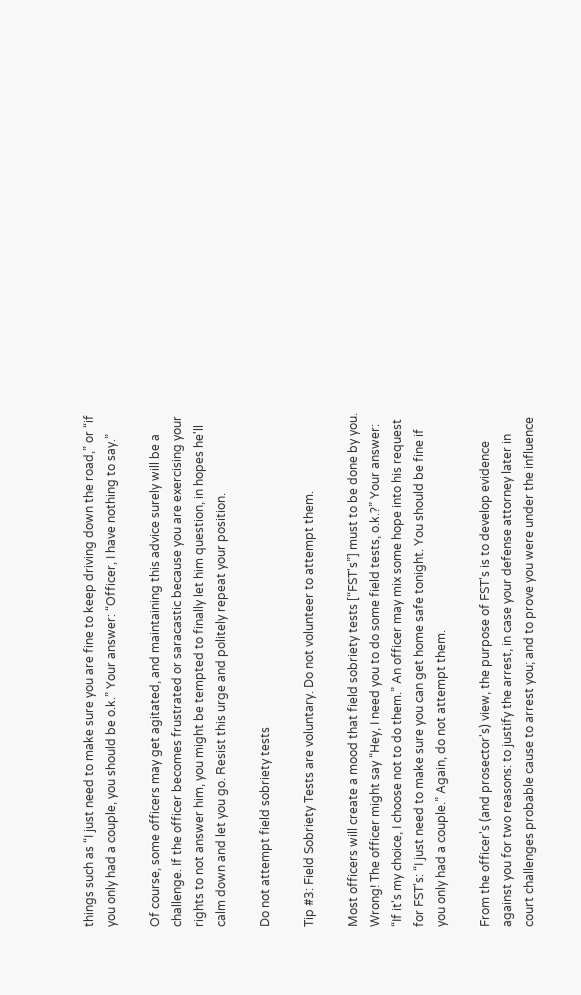things such as “I just need to make sure you are fine to keep driving down the road,” or “if you only had a couple, you should be o.k.” Your answer: “Officer, I have nothing to say.”

Of course, some officers may get agitated, and maintaining this advice surely will be a challenge. If the officer becomes frustrated or saracastic because you are exercising your rights to not answer him, you might be tempted to finally let him question, in hopes he'll calm down and let you go. Resist this urge and politely repeat your position.

Do not attempt field sobriety tests

Tip #3: Field Sobriety Tests are voluntary. Do not volunteer to attempt them.

Most officers will create a mood that field sobriety tests [“FST's”] must to be done by you. Wrong! The officer might say “Hey, I need you to do some field tests, o.k.?” Your answer: “If it's my choice, I choose not to do them.” An officer may mix some hope into his request for FST's: “I just need to make sure you can get home safe tonight. You should be fine if you only had a couple.” Again, do not attempt them.

From the officer's (and prosector's) view, the purpose of FST's is to develop evidence against you for two reasons: to justify the arrest, in case your defense attorney later in court challenges probable cause to arrest you; and to prove you were under the influence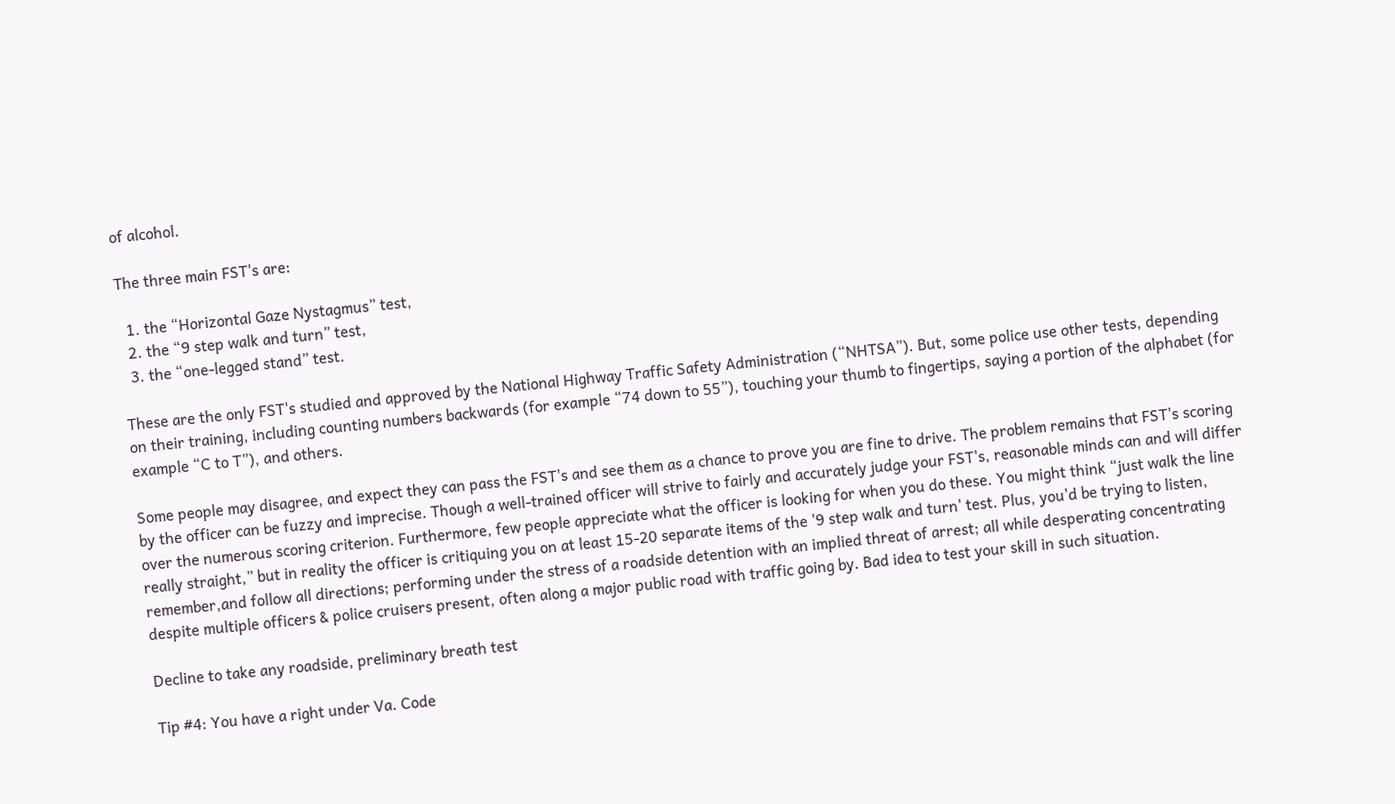of alcohol.

The three main FST's are:

  1. the “Horizontal Gaze Nystagmus” test,
  2. the “9 step walk and turn” test,
  3. the “one-legged stand” test.

These are the only FST's studied and approved by the National Highway Traffic Safety Administration (“NHTSA”). But, some police use other tests, depending on their training, including counting numbers backwards (for example “74 down to 55”), touching your thumb to fingertips, saying a portion of the alphabet (for example “C to T”), and others.

Some people may disagree, and expect they can pass the FST's and see them as a chance to prove you are fine to drive. The problem remains that FST's scoring by the officer can be fuzzy and imprecise. Though a well-trained officer will strive to fairly and accurately judge your FST's, reasonable minds can and will differ over the numerous scoring criterion. Furthermore, few people appreciate what the officer is looking for when you do these. You might think “just walk the line really straight,” but in reality the officer is critiquing you on at least 15-20 separate items of the '9 step walk and turn' test. Plus, you'd be trying to listen, remember,and follow all directions; performing under the stress of a roadside detention with an implied threat of arrest; all while desperating concentrating despite multiple officers & police cruisers present, often along a major public road with traffic going by. Bad idea to test your skill in such situation.

Decline to take any roadside, preliminary breath test

Tip #4: You have a right under Va. Code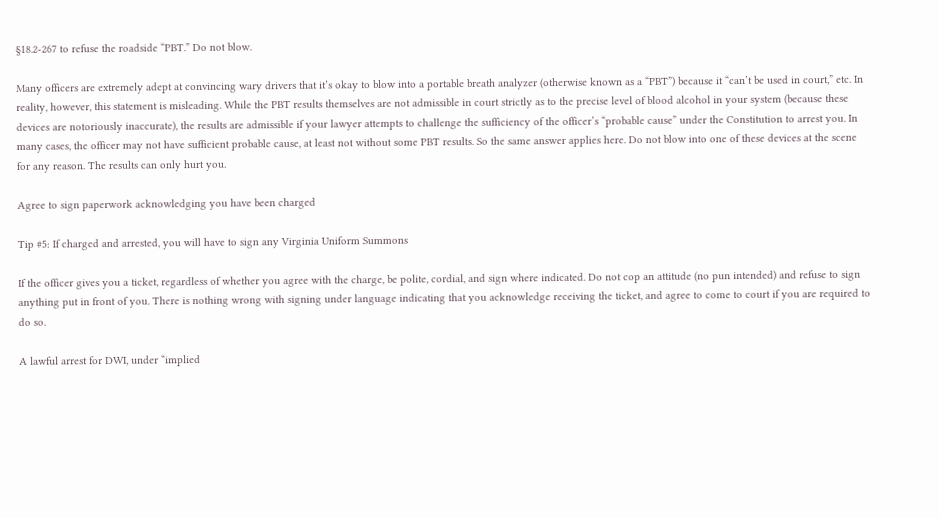§18.2-267 to refuse the roadside “PBT.” Do not blow.

Many officers are extremely adept at convincing wary drivers that it’s okay to blow into a portable breath analyzer (otherwise known as a “PBT”) because it “can’t be used in court,” etc. In reality, however, this statement is misleading. While the PBT results themselves are not admissible in court strictly as to the precise level of blood alcohol in your system (because these devices are notoriously inaccurate), the results are admissible if your lawyer attempts to challenge the sufficiency of the officer’s “probable cause” under the Constitution to arrest you. In many cases, the officer may not have sufficient probable cause, at least not without some PBT results. So the same answer applies here. Do not blow into one of these devices at the scene for any reason. The results can only hurt you.

Agree to sign paperwork acknowledging you have been charged

Tip #5: If charged and arrested, you will have to sign any Virginia Uniform Summons

If the officer gives you a ticket, regardless of whether you agree with the charge, be polite, cordial, and sign where indicated. Do not cop an attitude (no pun intended) and refuse to sign anything put in front of you. There is nothing wrong with signing under language indicating that you acknowledge receiving the ticket, and agree to come to court if you are required to do so.

A lawful arrest for DWI, under “implied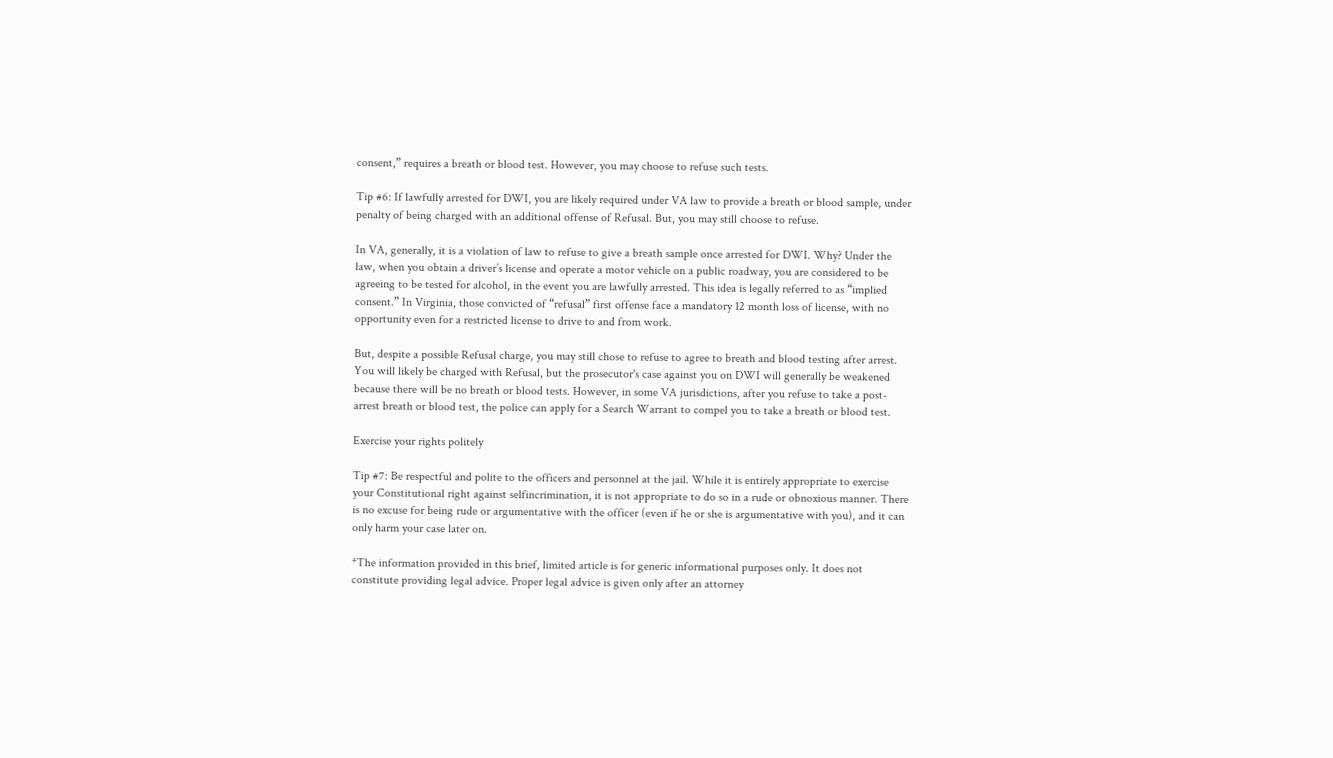consent,” requires a breath or blood test. However, you may choose to refuse such tests.

Tip #6: If lawfully arrested for DWI, you are likely required under VA law to provide a breath or blood sample, under penalty of being charged with an additional offense of Refusal. But, you may still choose to refuse.

In VA, generally, it is a violation of law to refuse to give a breath sample once arrested for DWI. Why? Under the law, when you obtain a driver’s license and operate a motor vehicle on a public roadway, you are considered to be agreeing to be tested for alcohol, in the event you are lawfully arrested. This idea is legally referred to as “implied consent.” In Virginia, those convicted of “refusal” first offense face a mandatory 12 month loss of license, with no opportunity even for a restricted license to drive to and from work.

But, despite a possible Refusal charge, you may still chose to refuse to agree to breath and blood testing after arrest. You will likely be charged with Refusal, but the prosecutor's case against you on DWI will generally be weakened because there will be no breath or blood tests. However, in some VA jurisdictions, after you refuse to take a post-arrest breath or blood test, the police can apply for a Search Warrant to compel you to take a breath or blood test.

Exercise your rights politely

Tip #7: Be respectful and polite to the officers and personnel at the jail. While it is entirely appropriate to exercise your Constitutional right against selfincrimination, it is not appropriate to do so in a rude or obnoxious manner. There is no excuse for being rude or argumentative with the officer (even if he or she is argumentative with you), and it can only harm your case later on.

*The information provided in this brief, limited article is for generic informational purposes only. It does not constitute providing legal advice. Proper legal advice is given only after an attorney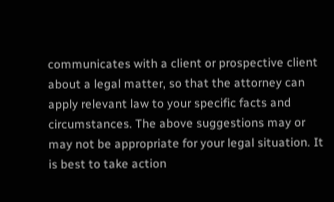communicates with a client or prospective client about a legal matter, so that the attorney can apply relevant law to your specific facts and circumstances. The above suggestions may or may not be appropriate for your legal situation. It is best to take action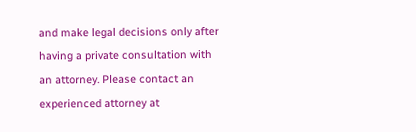and make legal decisions only after having a private consultation with an attorney. Please contact an experienced attorney at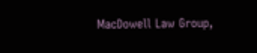MacDowell Law Group,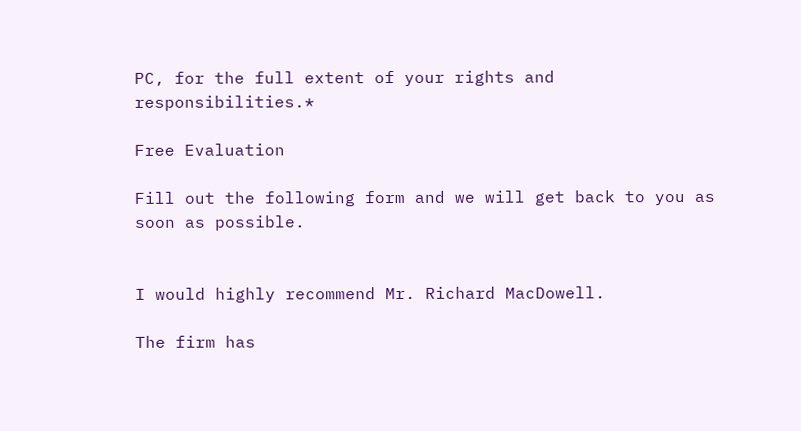PC, for the full extent of your rights and responsibilities.*

Free Evaluation

Fill out the following form and we will get back to you as soon as possible.


I would highly recommend Mr. Richard MacDowell.

The firm has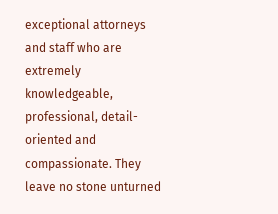exceptional attorneys and staff who are extremely knowledgeable, professional, detail-oriented and compassionate. They leave no stone unturned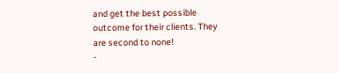and get the best possible outcome for their clients. They are second to none!
-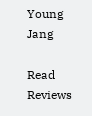Young Jang

Read Reviews